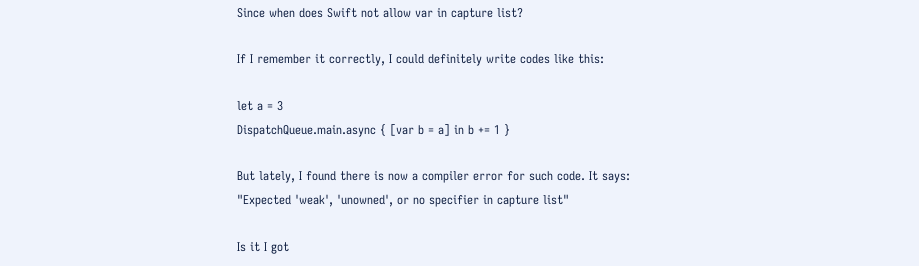Since when does Swift not allow var in capture list?

If I remember it correctly, I could definitely write codes like this:

let a = 3
DispatchQueue.main.async { [var b = a] in b += 1 }

But lately, I found there is now a compiler error for such code. It says: "Expected 'weak', 'unowned', or no specifier in capture list"

Is it I got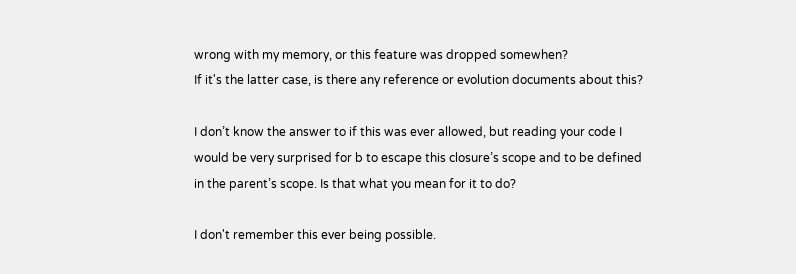wrong with my memory, or this feature was dropped somewhen?
If it's the latter case, is there any reference or evolution documents about this?

I don’t know the answer to if this was ever allowed, but reading your code I would be very surprised for b to escape this closure’s scope and to be defined in the parent’s scope. Is that what you mean for it to do?

I don't remember this ever being possible.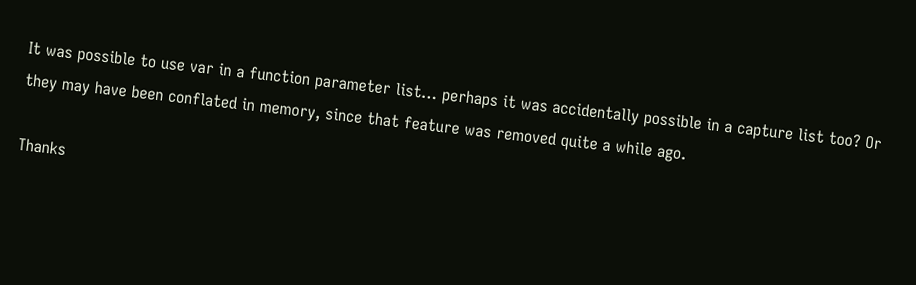It was possible to use var in a function parameter list… perhaps it was accidentally possible in a capture list too? Or they may have been conflated in memory, since that feature was removed quite a while ago.

Thanks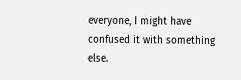everyone, I might have confused it with something else.